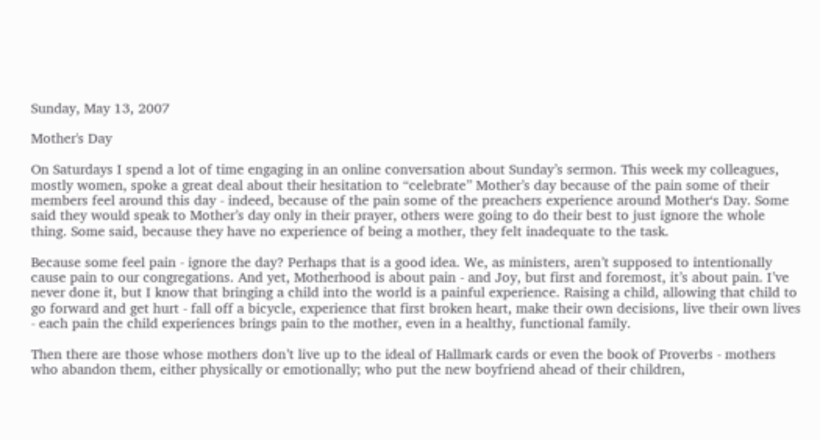Sunday, May 13, 2007

Mother's Day

On Saturdays I spend a lot of time engaging in an online conversation about Sunday’s sermon. This week my colleagues, mostly women, spoke a great deal about their hesitation to “celebrate” Mother’s day because of the pain some of their members feel around this day - indeed, because of the pain some of the preachers experience around Mother‘s Day. Some said they would speak to Mother’s day only in their prayer, others were going to do their best to just ignore the whole thing. Some said, because they have no experience of being a mother, they felt inadequate to the task.

Because some feel pain - ignore the day? Perhaps that is a good idea. We, as ministers, aren’t supposed to intentionally cause pain to our congregations. And yet, Motherhood is about pain - and Joy, but first and foremost, it’s about pain. I’ve never done it, but I know that bringing a child into the world is a painful experience. Raising a child, allowing that child to go forward and get hurt - fall off a bicycle, experience that first broken heart, make their own decisions, live their own lives - each pain the child experiences brings pain to the mother, even in a healthy, functional family.

Then there are those whose mothers don’t live up to the ideal of Hallmark cards or even the book of Proverbs - mothers who abandon them, either physically or emotionally; who put the new boyfriend ahead of their children,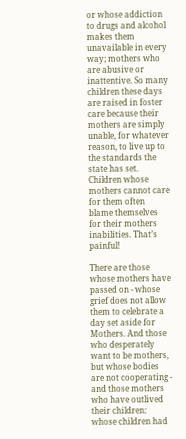or whose addiction to drugs and alcohol makes them unavailable in every way; mothers who are abusive or inattentive. So many children these days are raised in foster care because their mothers are simply unable, for whatever reason, to live up to the standards the state has set. Children whose mothers cannot care for them often blame themselves for their mothers inabilities. That’s painful!

There are those whose mothers have passed on - whose grief does not allow them to celebrate a day set aside for Mothers. And those who desperately want to be mothers, but whose bodies are not cooperating - and those mothers who have outlived their children: whose children had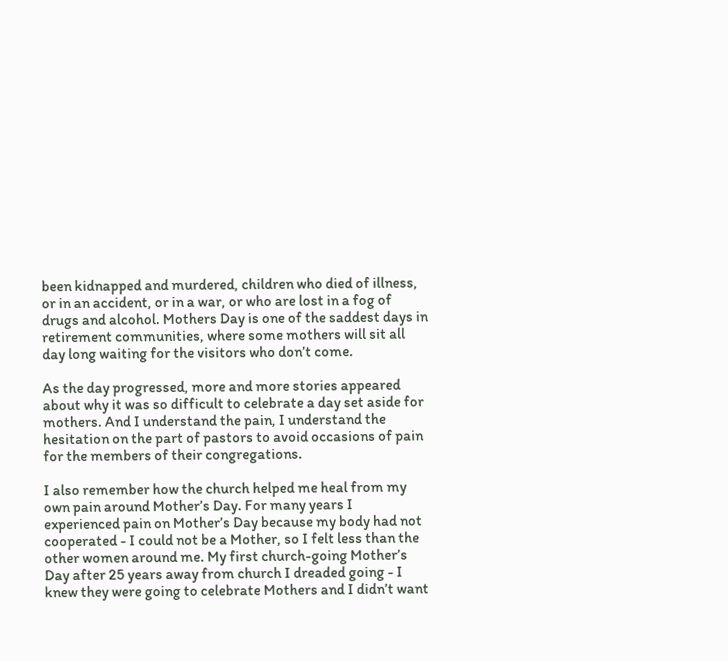been kidnapped and murdered, children who died of illness, or in an accident, or in a war, or who are lost in a fog of drugs and alcohol. Mothers Day is one of the saddest days in retirement communities, where some mothers will sit all day long waiting for the visitors who don’t come.

As the day progressed, more and more stories appeared about why it was so difficult to celebrate a day set aside for mothers. And I understand the pain, I understand the hesitation on the part of pastors to avoid occasions of pain for the members of their congregations.

I also remember how the church helped me heal from my own pain around Mother’s Day. For many years I experienced pain on Mother’s Day because my body had not cooperated - I could not be a Mother, so I felt less than the other women around me. My first church-going Mother’s Day after 25 years away from church I dreaded going - I knew they were going to celebrate Mothers and I didn’t want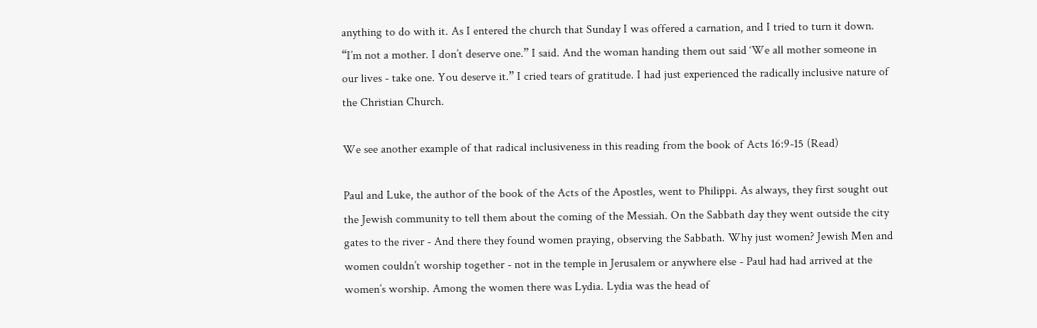anything to do with it. As I entered the church that Sunday I was offered a carnation, and I tried to turn it down. “I’m not a mother. I don’t deserve one.” I said. And the woman handing them out said ‘We all mother someone in our lives - take one. You deserve it.” I cried tears of gratitude. I had just experienced the radically inclusive nature of the Christian Church.

We see another example of that radical inclusiveness in this reading from the book of Acts 16:9-15 (Read)

Paul and Luke, the author of the book of the Acts of the Apostles, went to Philippi. As always, they first sought out the Jewish community to tell them about the coming of the Messiah. On the Sabbath day they went outside the city gates to the river - And there they found women praying, observing the Sabbath. Why just women? Jewish Men and women couldn’t worship together - not in the temple in Jerusalem or anywhere else - Paul had had arrived at the women’s worship. Among the women there was Lydia. Lydia was the head of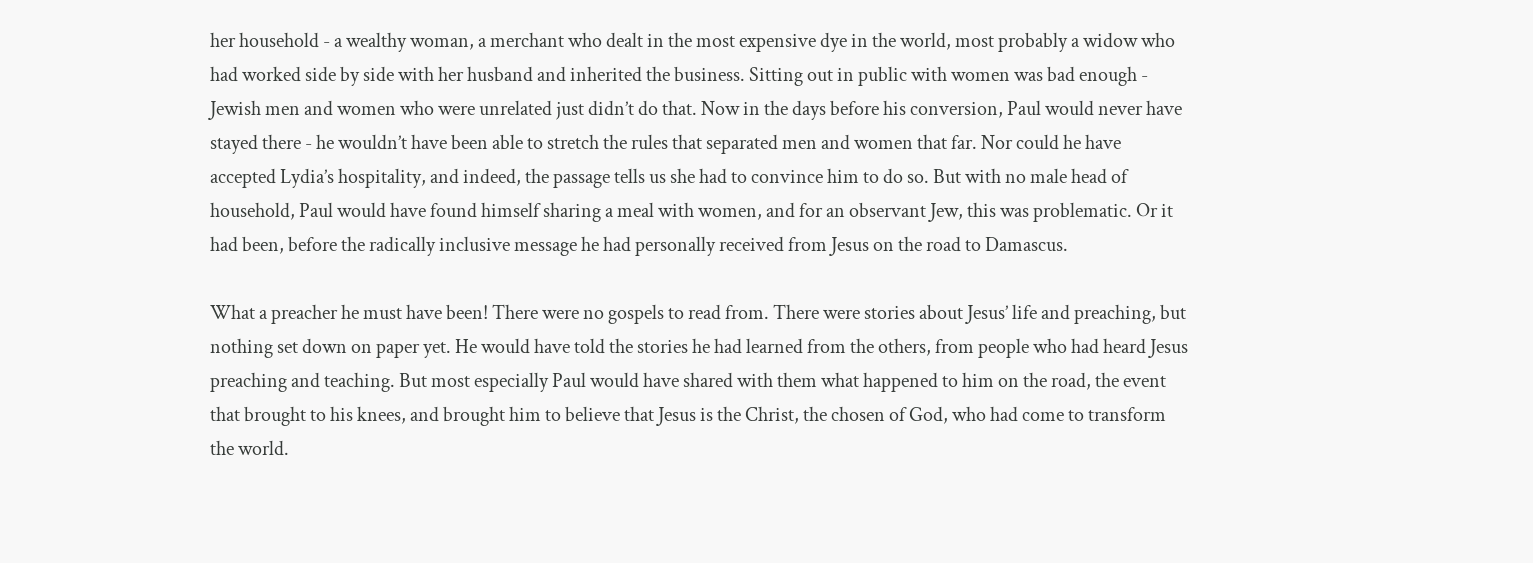her household - a wealthy woman, a merchant who dealt in the most expensive dye in the world, most probably a widow who had worked side by side with her husband and inherited the business. Sitting out in public with women was bad enough - Jewish men and women who were unrelated just didn’t do that. Now in the days before his conversion, Paul would never have stayed there - he wouldn’t have been able to stretch the rules that separated men and women that far. Nor could he have accepted Lydia’s hospitality, and indeed, the passage tells us she had to convince him to do so. But with no male head of household, Paul would have found himself sharing a meal with women, and for an observant Jew, this was problematic. Or it had been, before the radically inclusive message he had personally received from Jesus on the road to Damascus.

What a preacher he must have been! There were no gospels to read from. There were stories about Jesus’ life and preaching, but nothing set down on paper yet. He would have told the stories he had learned from the others, from people who had heard Jesus preaching and teaching. But most especially Paul would have shared with them what happened to him on the road, the event that brought to his knees, and brought him to believe that Jesus is the Christ, the chosen of God, who had come to transform the world.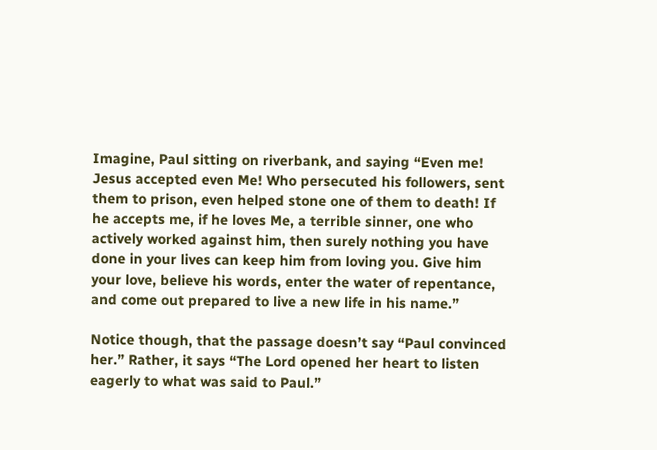Imagine, Paul sitting on riverbank, and saying “Even me! Jesus accepted even Me! Who persecuted his followers, sent them to prison, even helped stone one of them to death! If he accepts me, if he loves Me, a terrible sinner, one who actively worked against him, then surely nothing you have done in your lives can keep him from loving you. Give him your love, believe his words, enter the water of repentance, and come out prepared to live a new life in his name.”

Notice though, that the passage doesn’t say “Paul convinced her.” Rather, it says “The Lord opened her heart to listen eagerly to what was said to Paul.”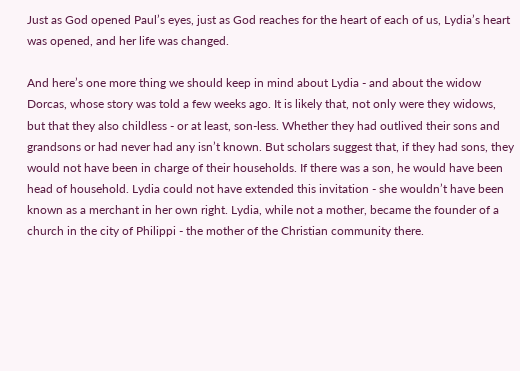Just as God opened Paul’s eyes, just as God reaches for the heart of each of us, Lydia’s heart was opened, and her life was changed.

And here’s one more thing we should keep in mind about Lydia - and about the widow Dorcas, whose story was told a few weeks ago. It is likely that, not only were they widows, but that they also childless - or at least, son-less. Whether they had outlived their sons and grandsons or had never had any isn’t known. But scholars suggest that, if they had sons, they would not have been in charge of their households. If there was a son, he would have been head of household. Lydia could not have extended this invitation - she wouldn’t have been known as a merchant in her own right. Lydia, while not a mother, became the founder of a church in the city of Philippi - the mother of the Christian community there.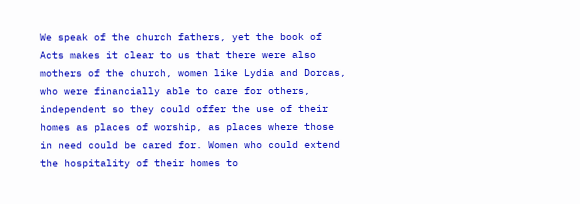We speak of the church fathers, yet the book of Acts makes it clear to us that there were also mothers of the church, women like Lydia and Dorcas, who were financially able to care for others, independent so they could offer the use of their homes as places of worship, as places where those in need could be cared for. Women who could extend the hospitality of their homes to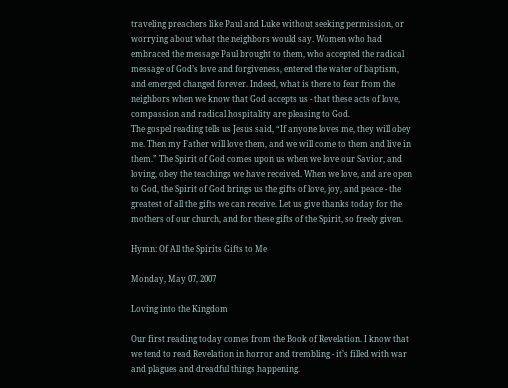traveling preachers like Paul and Luke without seeking permission, or worrying about what the neighbors would say. Women who had embraced the message Paul brought to them, who accepted the radical message of God’s love and forgiveness, entered the water of baptism, and emerged changed forever. Indeed, what is there to fear from the neighbors when we know that God accepts us - that these acts of love, compassion and radical hospitality are pleasing to God.
The gospel reading tells us Jesus said, “If anyone loves me, they will obey me. Then my Father will love them, and we will come to them and live in them.” The Spirit of God comes upon us when we love our Savior, and loving, obey the teachings we have received. When we love, and are open to God, the Spirit of God brings us the gifts of love, joy, and peace - the greatest of all the gifts we can receive. Let us give thanks today for the mothers of our church, and for these gifts of the Spirit, so freely given.

Hymn: Of All the Spirits Gifts to Me

Monday, May 07, 2007

Loving into the Kingdom

Our first reading today comes from the Book of Revelation. I know that we tend to read Revelation in horror and trembling - it’s filled with war and plagues and dreadful things happening.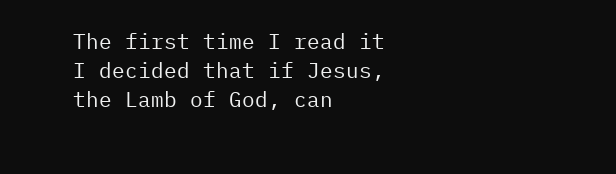The first time I read it I decided that if Jesus, the Lamb of God, can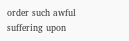order such awful suffering upon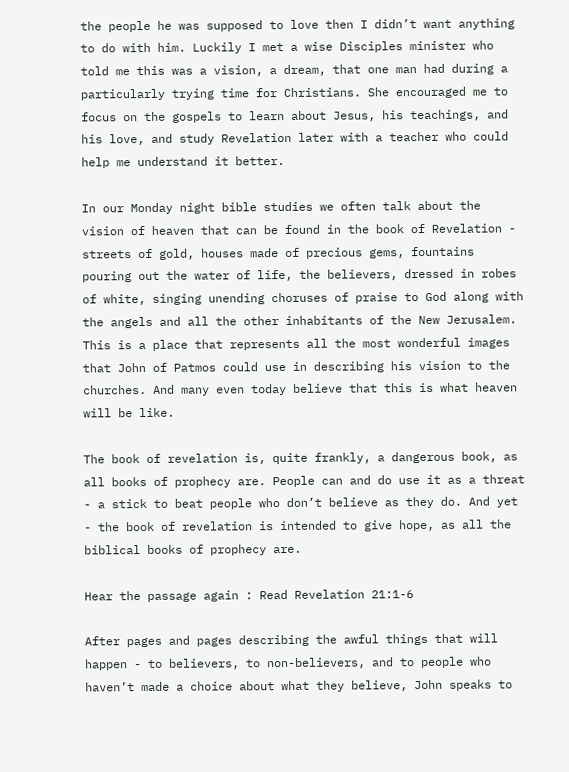the people he was supposed to love then I didn’t want anything to do with him. Luckily I met a wise Disciples minister who told me this was a vision, a dream, that one man had during a particularly trying time for Christians. She encouraged me to focus on the gospels to learn about Jesus, his teachings, and his love, and study Revelation later with a teacher who could help me understand it better.

In our Monday night bible studies we often talk about the vision of heaven that can be found in the book of Revelation - streets of gold, houses made of precious gems, fountains pouring out the water of life, the believers, dressed in robes of white, singing unending choruses of praise to God along with the angels and all the other inhabitants of the New Jerusalem. This is a place that represents all the most wonderful images that John of Patmos could use in describing his vision to the churches. And many even today believe that this is what heaven will be like.

The book of revelation is, quite frankly, a dangerous book, as all books of prophecy are. People can and do use it as a threat - a stick to beat people who don’t believe as they do. And yet - the book of revelation is intended to give hope, as all the biblical books of prophecy are.

Hear the passage again : Read Revelation 21:1-6

After pages and pages describing the awful things that will happen - to believers, to non-believers, and to people who haven’t made a choice about what they believe, John speaks to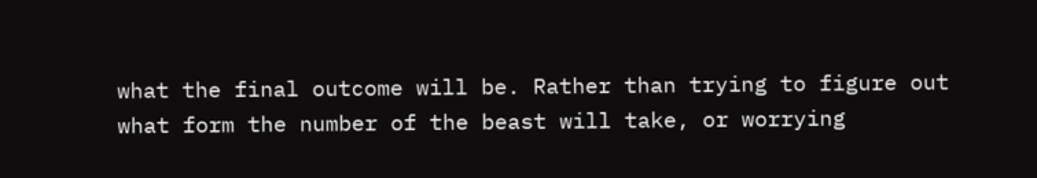what the final outcome will be. Rather than trying to figure out what form the number of the beast will take, or worrying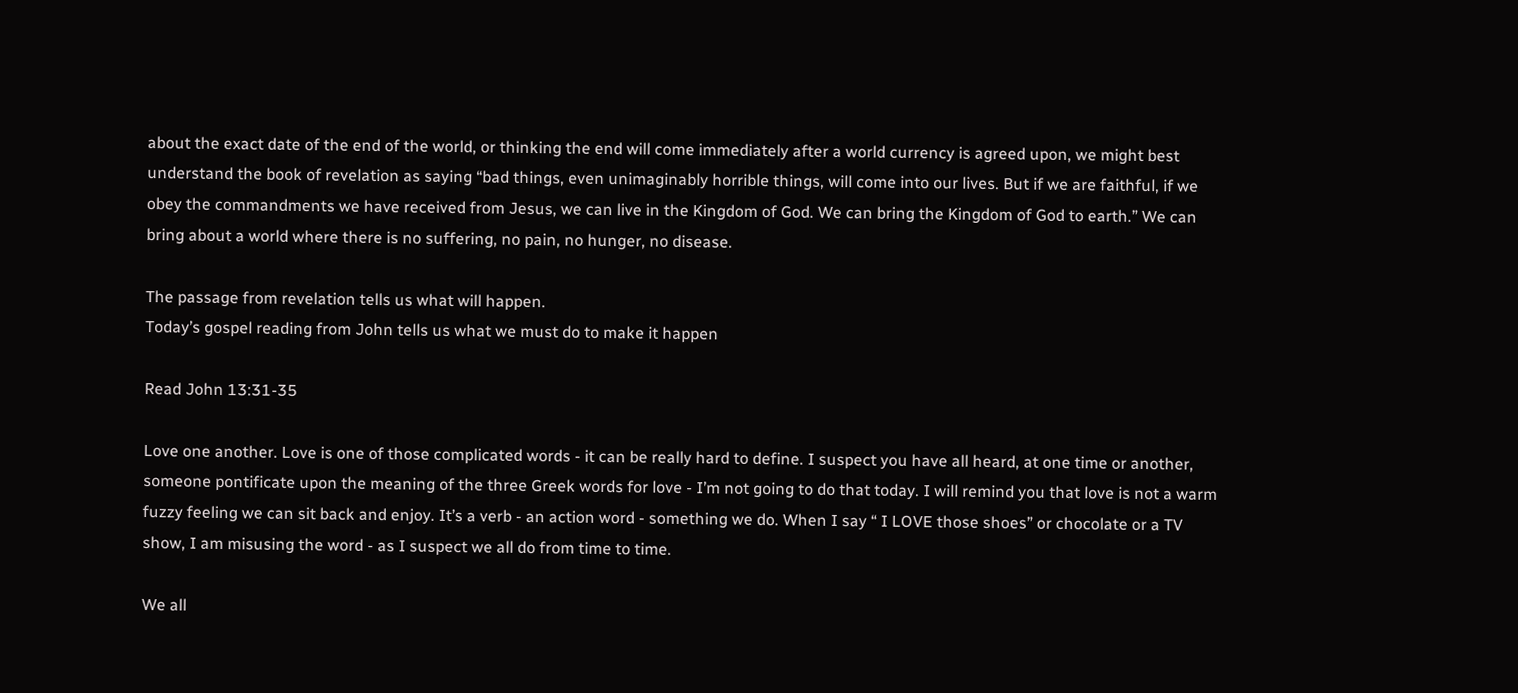about the exact date of the end of the world, or thinking the end will come immediately after a world currency is agreed upon, we might best understand the book of revelation as saying “bad things, even unimaginably horrible things, will come into our lives. But if we are faithful, if we obey the commandments we have received from Jesus, we can live in the Kingdom of God. We can bring the Kingdom of God to earth.” We can bring about a world where there is no suffering, no pain, no hunger, no disease.

The passage from revelation tells us what will happen.
Today’s gospel reading from John tells us what we must do to make it happen

Read John 13:31-35

Love one another. Love is one of those complicated words - it can be really hard to define. I suspect you have all heard, at one time or another, someone pontificate upon the meaning of the three Greek words for love - I’m not going to do that today. I will remind you that love is not a warm fuzzy feeling we can sit back and enjoy. It’s a verb - an action word - something we do. When I say “ I LOVE those shoes” or chocolate or a TV show, I am misusing the word - as I suspect we all do from time to time.

We all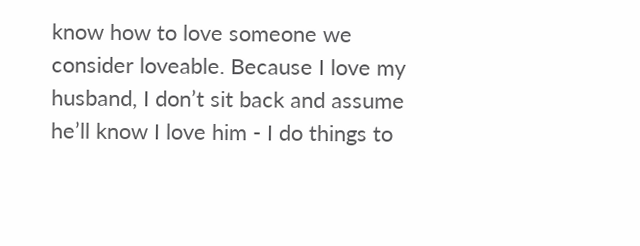know how to love someone we consider loveable. Because I love my husband, I don’t sit back and assume he’ll know I love him - I do things to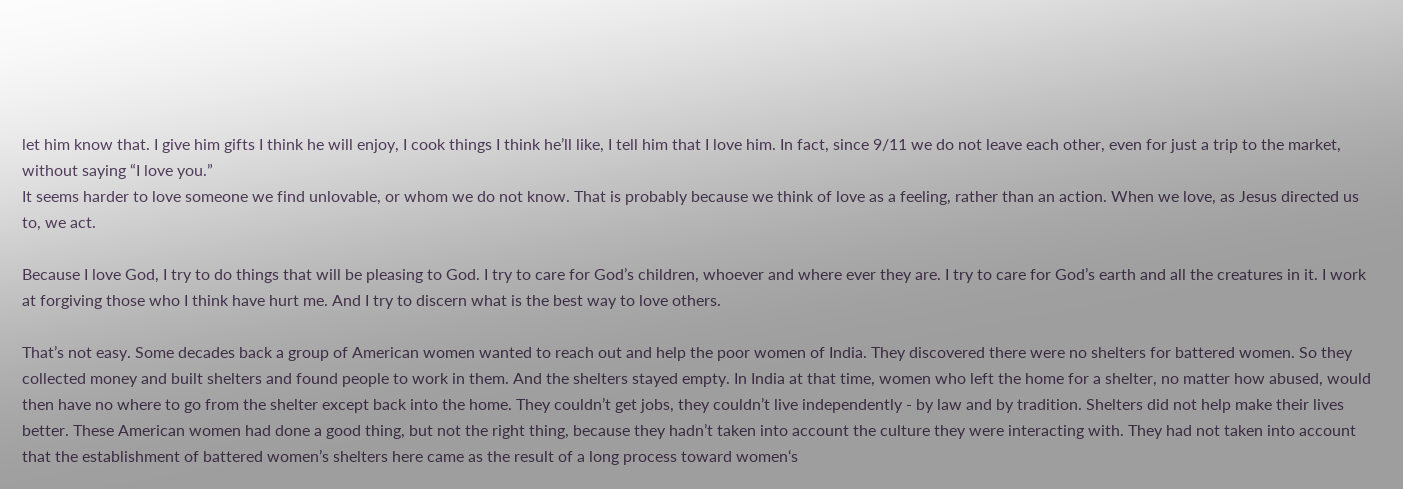let him know that. I give him gifts I think he will enjoy, I cook things I think he’ll like, I tell him that I love him. In fact, since 9/11 we do not leave each other, even for just a trip to the market, without saying “I love you.”
It seems harder to love someone we find unlovable, or whom we do not know. That is probably because we think of love as a feeling, rather than an action. When we love, as Jesus directed us to, we act.

Because I love God, I try to do things that will be pleasing to God. I try to care for God’s children, whoever and where ever they are. I try to care for God’s earth and all the creatures in it. I work at forgiving those who I think have hurt me. And I try to discern what is the best way to love others.

That’s not easy. Some decades back a group of American women wanted to reach out and help the poor women of India. They discovered there were no shelters for battered women. So they collected money and built shelters and found people to work in them. And the shelters stayed empty. In India at that time, women who left the home for a shelter, no matter how abused, would then have no where to go from the shelter except back into the home. They couldn’t get jobs, they couldn’t live independently - by law and by tradition. Shelters did not help make their lives better. These American women had done a good thing, but not the right thing, because they hadn’t taken into account the culture they were interacting with. They had not taken into account that the establishment of battered women’s shelters here came as the result of a long process toward women‘s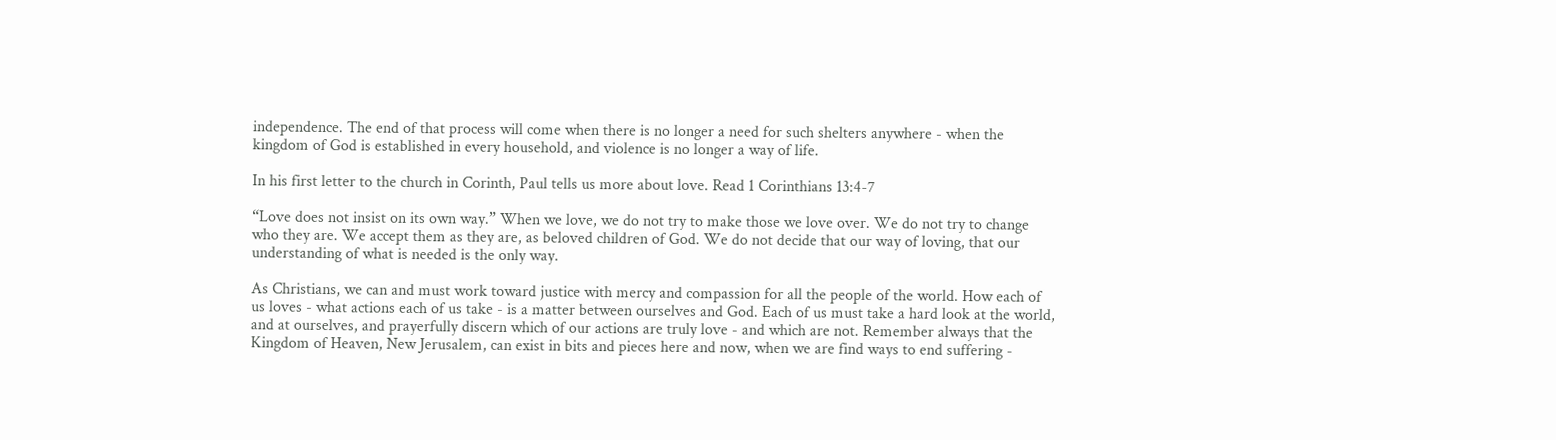independence. The end of that process will come when there is no longer a need for such shelters anywhere - when the kingdom of God is established in every household, and violence is no longer a way of life.

In his first letter to the church in Corinth, Paul tells us more about love. Read 1 Corinthians 13:4-7

“Love does not insist on its own way.” When we love, we do not try to make those we love over. We do not try to change who they are. We accept them as they are, as beloved children of God. We do not decide that our way of loving, that our understanding of what is needed is the only way.

As Christians, we can and must work toward justice with mercy and compassion for all the people of the world. How each of us loves - what actions each of us take - is a matter between ourselves and God. Each of us must take a hard look at the world, and at ourselves, and prayerfully discern which of our actions are truly love - and which are not. Remember always that the Kingdom of Heaven, New Jerusalem, can exist in bits and pieces here and now, when we are find ways to end suffering -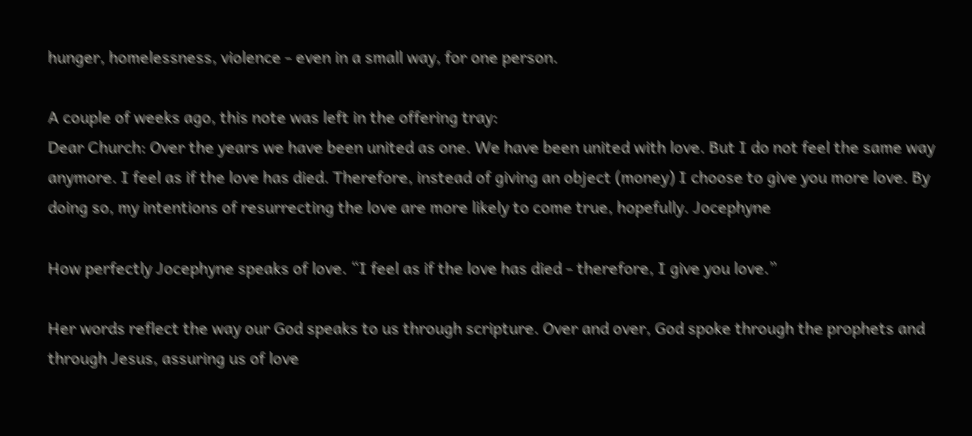hunger, homelessness, violence - even in a small way, for one person.

A couple of weeks ago, this note was left in the offering tray:
Dear Church: Over the years we have been united as one. We have been united with love. But I do not feel the same way anymore. I feel as if the love has died. Therefore, instead of giving an object (money) I choose to give you more love. By doing so, my intentions of resurrecting the love are more likely to come true, hopefully. Jocephyne

How perfectly Jocephyne speaks of love. “I feel as if the love has died - therefore, I give you love.”

Her words reflect the way our God speaks to us through scripture. Over and over, God spoke through the prophets and through Jesus, assuring us of love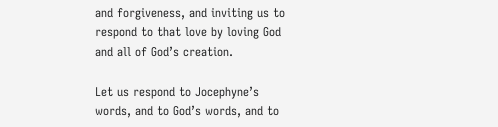and forgiveness, and inviting us to respond to that love by loving God and all of God’s creation.

Let us respond to Jocephyne’s words, and to God’s words, and to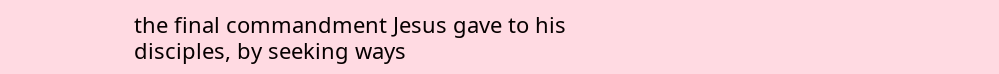the final commandment Jesus gave to his disciples, by seeking ways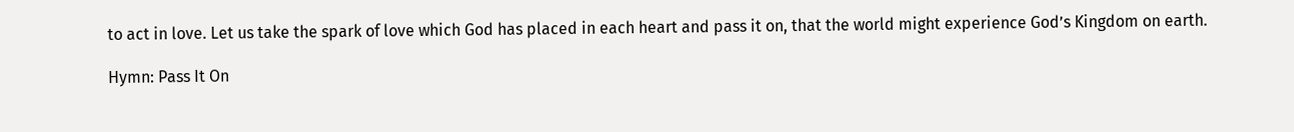to act in love. Let us take the spark of love which God has placed in each heart and pass it on, that the world might experience God’s Kingdom on earth.

Hymn: Pass It On